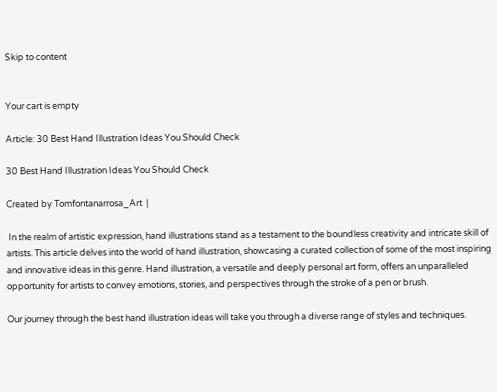Skip to content


Your cart is empty

Article: 30 Best Hand Illustration Ideas You Should Check

30 Best Hand Illustration Ideas You Should Check

Created by Tomfontanarrosa_Art  |

 In the realm of artistic expression, hand illustrations stand as a testament to the boundless creativity and intricate skill of artists. This article delves into the world of hand illustration, showcasing a curated collection of some of the most inspiring and innovative ideas in this genre. Hand illustration, a versatile and deeply personal art form, offers an unparalleled opportunity for artists to convey emotions, stories, and perspectives through the stroke of a pen or brush.

Our journey through the best hand illustration ideas will take you through a diverse range of styles and techniques.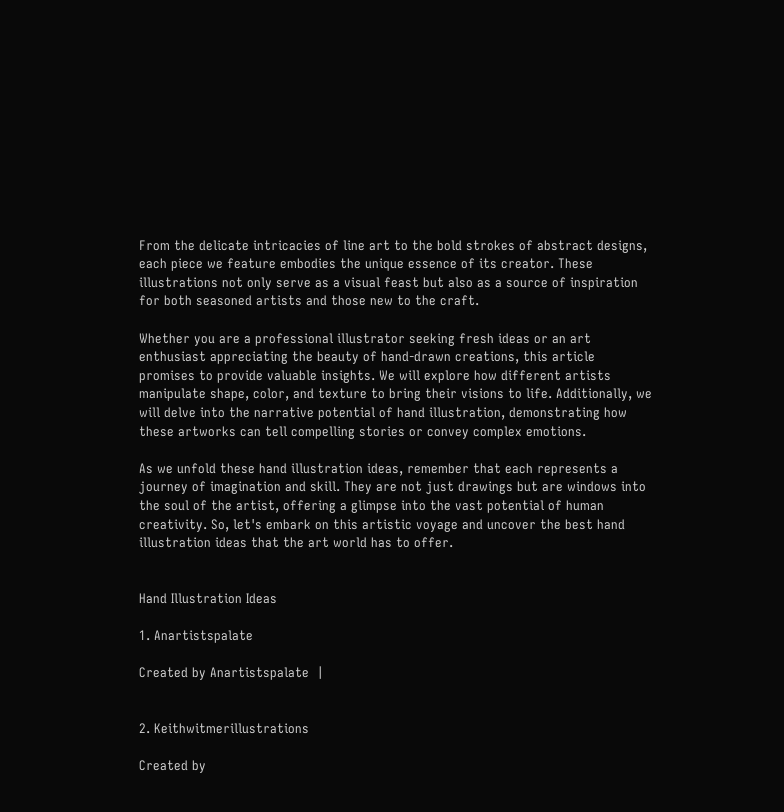From the delicate intricacies of line art to the bold strokes of abstract designs, each piece we feature embodies the unique essence of its creator. These illustrations not only serve as a visual feast but also as a source of inspiration for both seasoned artists and those new to the craft.

Whether you are a professional illustrator seeking fresh ideas or an art enthusiast appreciating the beauty of hand-drawn creations, this article promises to provide valuable insights. We will explore how different artists manipulate shape, color, and texture to bring their visions to life. Additionally, we will delve into the narrative potential of hand illustration, demonstrating how these artworks can tell compelling stories or convey complex emotions.

As we unfold these hand illustration ideas, remember that each represents a journey of imagination and skill. They are not just drawings but are windows into the soul of the artist, offering a glimpse into the vast potential of human creativity. So, let's embark on this artistic voyage and uncover the best hand illustration ideas that the art world has to offer.


Hand Illustration Ideas

1. Anartistspalate

Created by Anartistspalate  |


2. Keithwitmerillustrations

Created by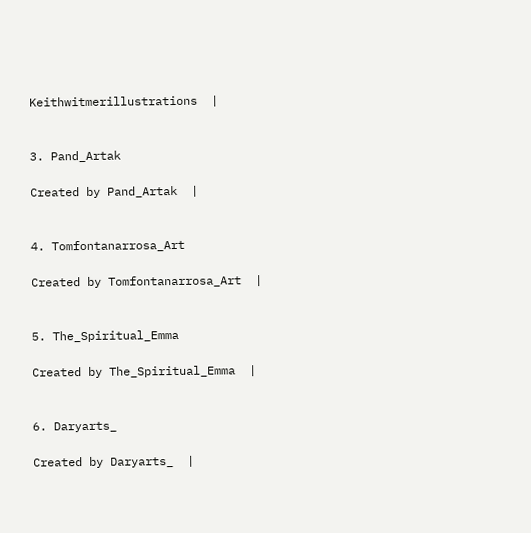Keithwitmerillustrations  |


3. Pand_Artak

Created by Pand_Artak  |


4. Tomfontanarrosa_Art

Created by Tomfontanarrosa_Art  |


5. The_Spiritual_Emma

Created by The_Spiritual_Emma  |


6. Daryarts_

Created by Daryarts_  |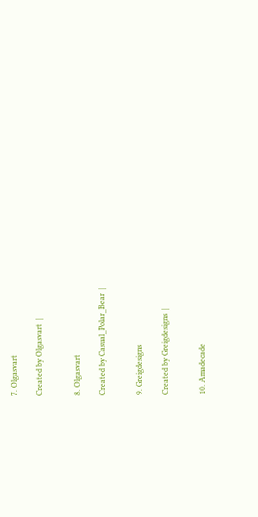7. Olgasvart

Created by Olgasvart  |


8. Olgasvart

Created by Casual_Polar_Bear  |


9. Greigdesigns

Created by Greigdesigns  |


10. Amadecade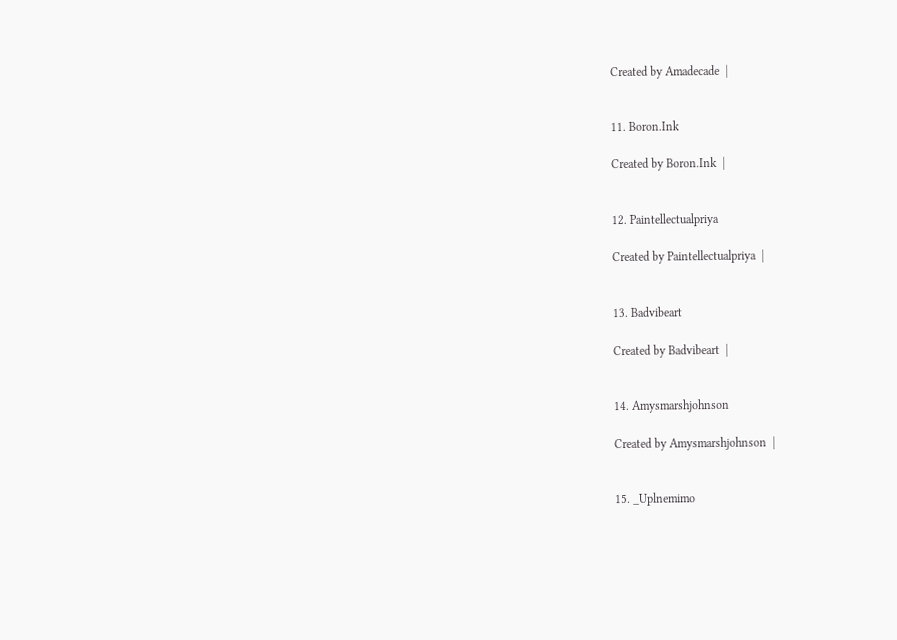Created by Amadecade  |


11. Boron.Ink

Created by Boron.Ink  |


12. Paintellectualpriya

Created by Paintellectualpriya  |


13. Badvibeart

Created by Badvibeart  |


14. Amysmarshjohnson

Created by Amysmarshjohnson  |


15. _Uplnemimo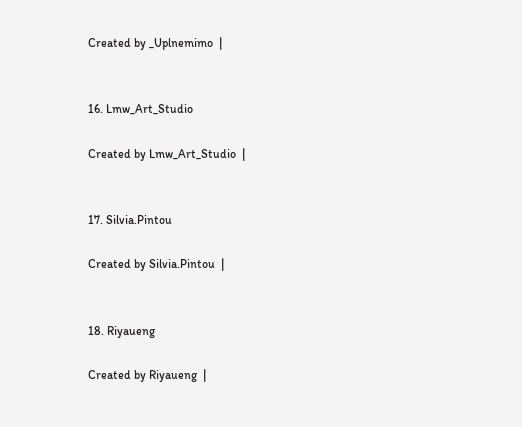Created by _Uplnemimo  |


16. Lmw_Art_Studio

Created by Lmw_Art_Studio  |


17. Silvia.Pintou

Created by Silvia.Pintou  |


18. Riyaueng

Created by Riyaueng  |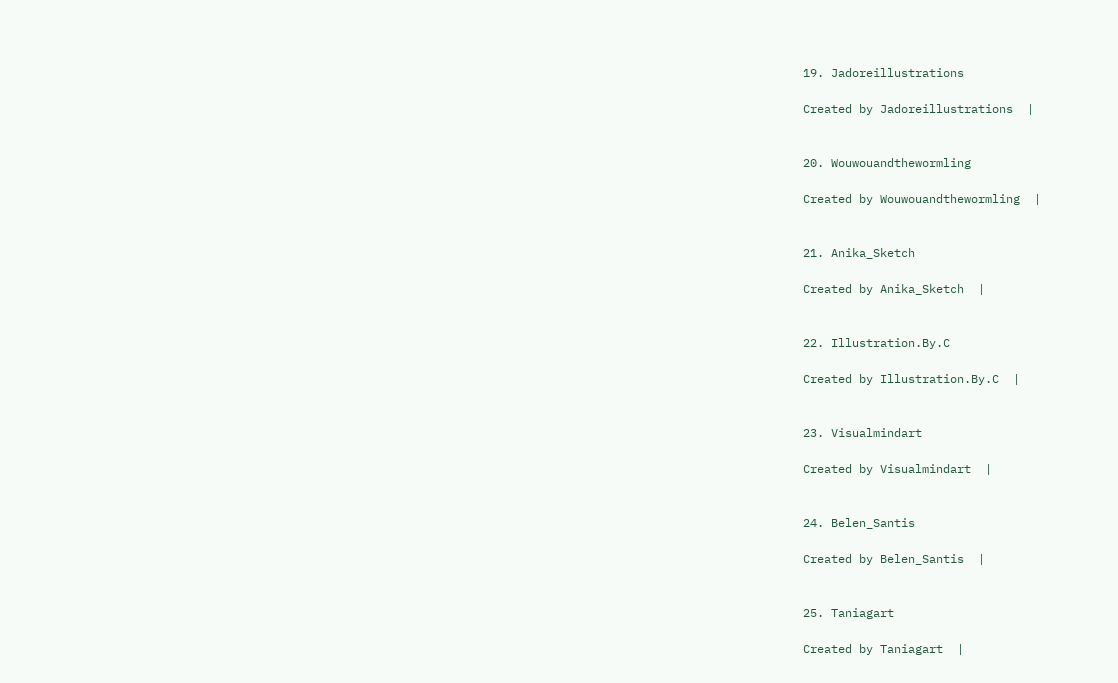19. Jadoreillustrations

Created by Jadoreillustrations  |


20. Wouwouandthewormling

Created by Wouwouandthewormling  |


21. Anika_Sketch

Created by Anika_Sketch  |


22. Illustration.By.C

Created by Illustration.By.C  |


23. Visualmindart

Created by Visualmindart  |


24. Belen_Santis

Created by Belen_Santis  |


25. Taniagart

Created by Taniagart  |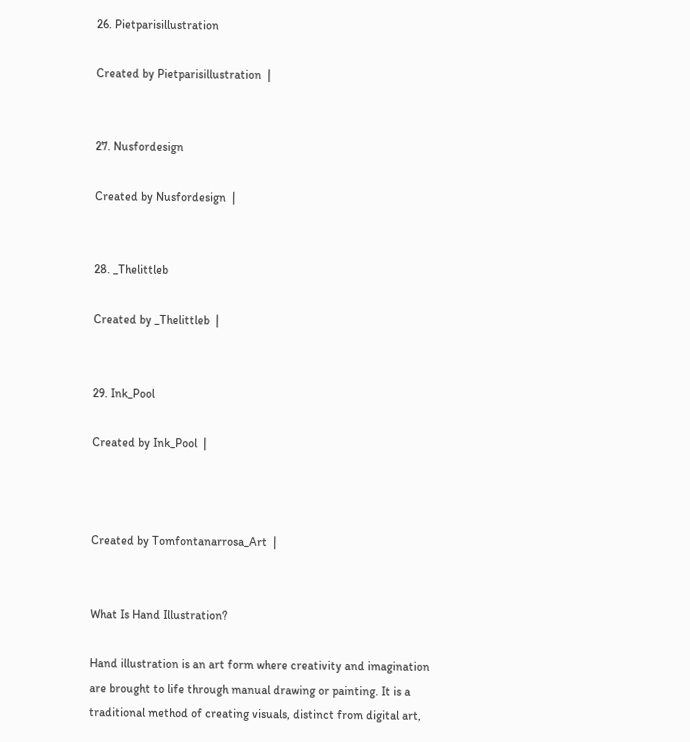26. Pietparisillustration

Created by Pietparisillustration  |


27. Nusfordesign

Created by Nusfordesign  |


28. _Thelittleb

Created by _Thelittleb  |


29. Ink_Pool

Created by Ink_Pool  |



Created by Tomfontanarrosa_Art  |


What Is Hand Illustration?

Hand illustration is an art form where creativity and imagination are brought to life through manual drawing or painting. It is a traditional method of creating visuals, distinct from digital art,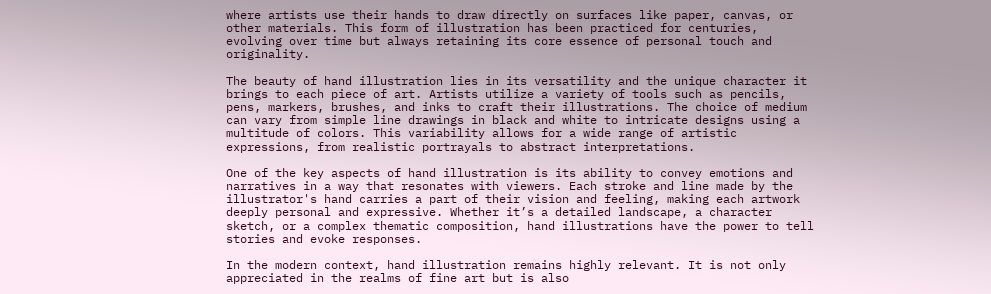where artists use their hands to draw directly on surfaces like paper, canvas, or other materials. This form of illustration has been practiced for centuries, evolving over time but always retaining its core essence of personal touch and originality.

The beauty of hand illustration lies in its versatility and the unique character it brings to each piece of art. Artists utilize a variety of tools such as pencils, pens, markers, brushes, and inks to craft their illustrations. The choice of medium can vary from simple line drawings in black and white to intricate designs using a multitude of colors. This variability allows for a wide range of artistic expressions, from realistic portrayals to abstract interpretations.

One of the key aspects of hand illustration is its ability to convey emotions and narratives in a way that resonates with viewers. Each stroke and line made by the illustrator's hand carries a part of their vision and feeling, making each artwork deeply personal and expressive. Whether it’s a detailed landscape, a character sketch, or a complex thematic composition, hand illustrations have the power to tell stories and evoke responses.

In the modern context, hand illustration remains highly relevant. It is not only appreciated in the realms of fine art but is also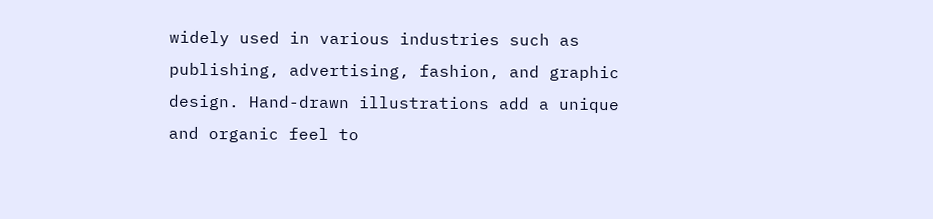widely used in various industries such as publishing, advertising, fashion, and graphic design. Hand-drawn illustrations add a unique and organic feel to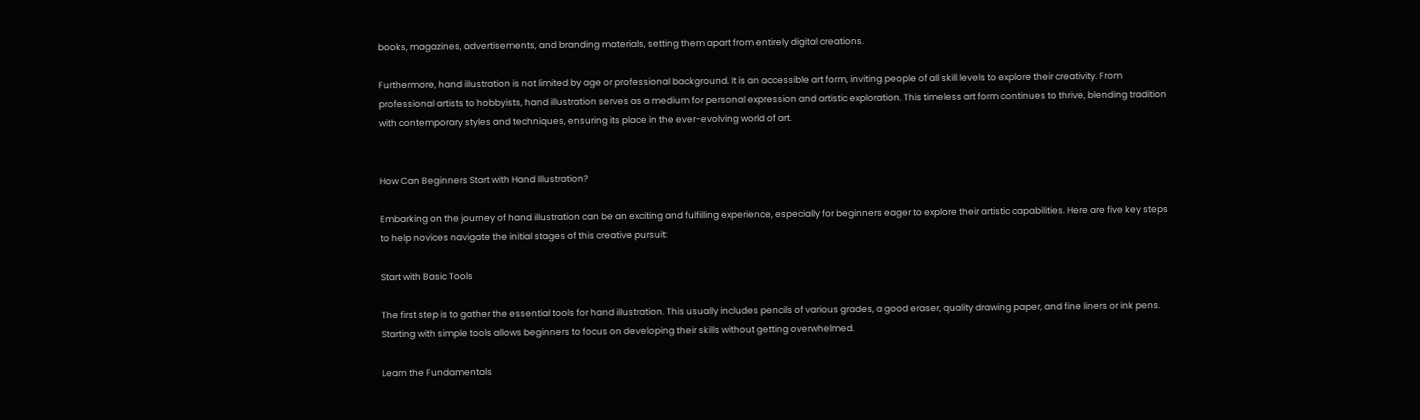books, magazines, advertisements, and branding materials, setting them apart from entirely digital creations.

Furthermore, hand illustration is not limited by age or professional background. It is an accessible art form, inviting people of all skill levels to explore their creativity. From professional artists to hobbyists, hand illustration serves as a medium for personal expression and artistic exploration. This timeless art form continues to thrive, blending tradition with contemporary styles and techniques, ensuring its place in the ever-evolving world of art.


How Can Beginners Start with Hand Illustration?

Embarking on the journey of hand illustration can be an exciting and fulfilling experience, especially for beginners eager to explore their artistic capabilities. Here are five key steps to help novices navigate the initial stages of this creative pursuit:

Start with Basic Tools

The first step is to gather the essential tools for hand illustration. This usually includes pencils of various grades, a good eraser, quality drawing paper, and fine liners or ink pens. Starting with simple tools allows beginners to focus on developing their skills without getting overwhelmed.

Learn the Fundamentals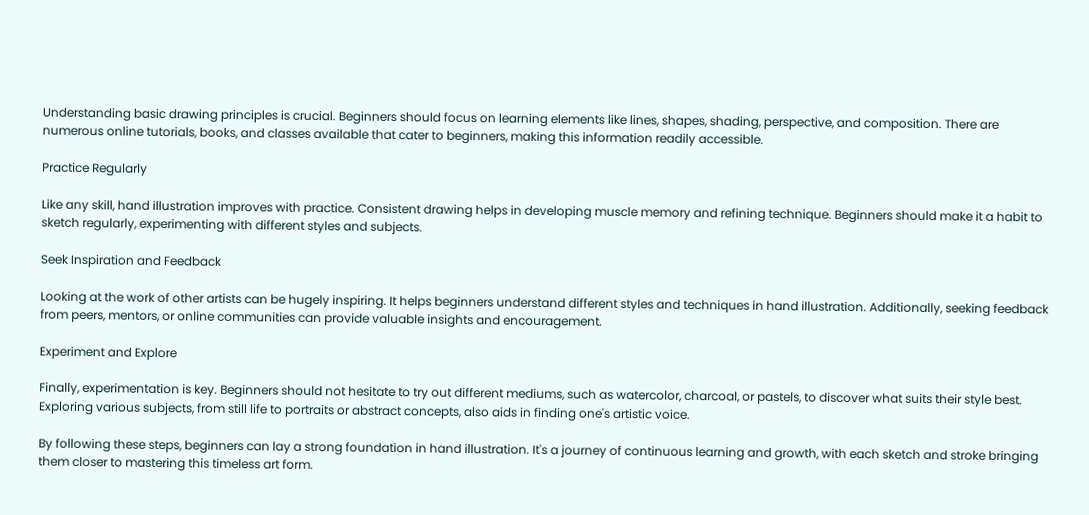Understanding basic drawing principles is crucial. Beginners should focus on learning elements like lines, shapes, shading, perspective, and composition. There are numerous online tutorials, books, and classes available that cater to beginners, making this information readily accessible.

Practice Regularly

Like any skill, hand illustration improves with practice. Consistent drawing helps in developing muscle memory and refining technique. Beginners should make it a habit to sketch regularly, experimenting with different styles and subjects.

Seek Inspiration and Feedback

Looking at the work of other artists can be hugely inspiring. It helps beginners understand different styles and techniques in hand illustration. Additionally, seeking feedback from peers, mentors, or online communities can provide valuable insights and encouragement.

Experiment and Explore

Finally, experimentation is key. Beginners should not hesitate to try out different mediums, such as watercolor, charcoal, or pastels, to discover what suits their style best. Exploring various subjects, from still life to portraits or abstract concepts, also aids in finding one's artistic voice.

By following these steps, beginners can lay a strong foundation in hand illustration. It's a journey of continuous learning and growth, with each sketch and stroke bringing them closer to mastering this timeless art form.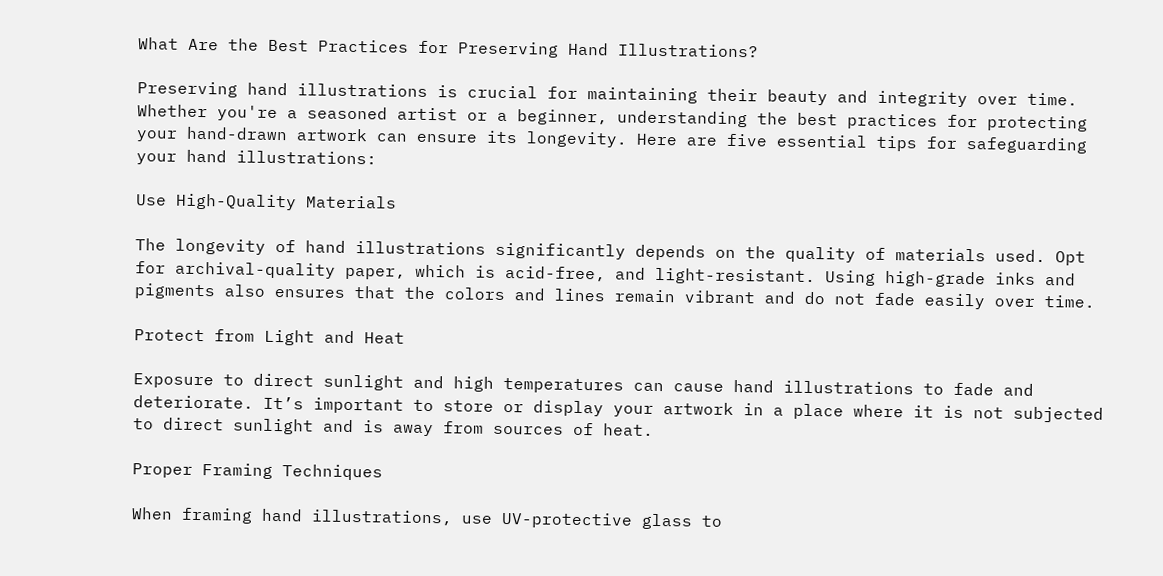What Are the Best Practices for Preserving Hand Illustrations?

Preserving hand illustrations is crucial for maintaining their beauty and integrity over time. Whether you're a seasoned artist or a beginner, understanding the best practices for protecting your hand-drawn artwork can ensure its longevity. Here are five essential tips for safeguarding your hand illustrations:

Use High-Quality Materials

The longevity of hand illustrations significantly depends on the quality of materials used. Opt for archival-quality paper, which is acid-free, and light-resistant. Using high-grade inks and pigments also ensures that the colors and lines remain vibrant and do not fade easily over time.

Protect from Light and Heat

Exposure to direct sunlight and high temperatures can cause hand illustrations to fade and deteriorate. It’s important to store or display your artwork in a place where it is not subjected to direct sunlight and is away from sources of heat.

Proper Framing Techniques

When framing hand illustrations, use UV-protective glass to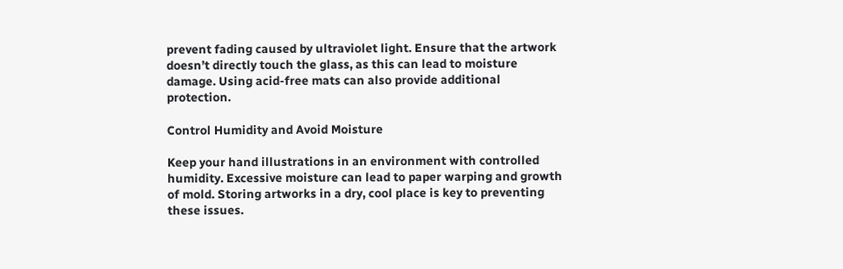prevent fading caused by ultraviolet light. Ensure that the artwork doesn’t directly touch the glass, as this can lead to moisture damage. Using acid-free mats can also provide additional protection.

Control Humidity and Avoid Moisture

Keep your hand illustrations in an environment with controlled humidity. Excessive moisture can lead to paper warping and growth of mold. Storing artworks in a dry, cool place is key to preventing these issues.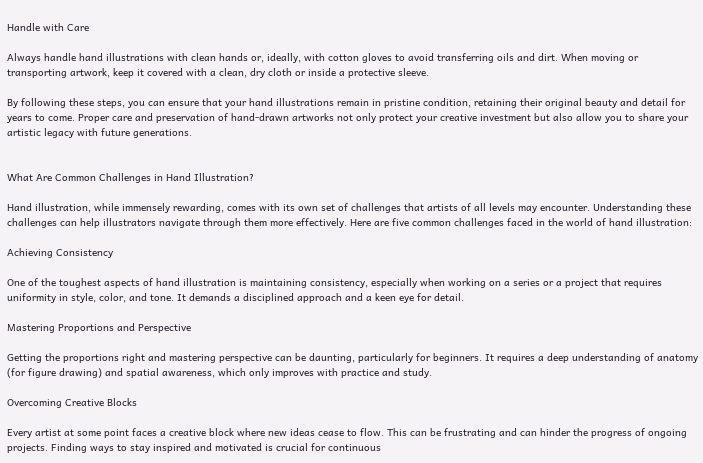Handle with Care

Always handle hand illustrations with clean hands or, ideally, with cotton gloves to avoid transferring oils and dirt. When moving or transporting artwork, keep it covered with a clean, dry cloth or inside a protective sleeve.

By following these steps, you can ensure that your hand illustrations remain in pristine condition, retaining their original beauty and detail for years to come. Proper care and preservation of hand-drawn artworks not only protect your creative investment but also allow you to share your artistic legacy with future generations.


What Are Common Challenges in Hand Illustration?

Hand illustration, while immensely rewarding, comes with its own set of challenges that artists of all levels may encounter. Understanding these challenges can help illustrators navigate through them more effectively. Here are five common challenges faced in the world of hand illustration:

Achieving Consistency

One of the toughest aspects of hand illustration is maintaining consistency, especially when working on a series or a project that requires uniformity in style, color, and tone. It demands a disciplined approach and a keen eye for detail.

Mastering Proportions and Perspective

Getting the proportions right and mastering perspective can be daunting, particularly for beginners. It requires a deep understanding of anatomy (for figure drawing) and spatial awareness, which only improves with practice and study.

Overcoming Creative Blocks

Every artist at some point faces a creative block where new ideas cease to flow. This can be frustrating and can hinder the progress of ongoing projects. Finding ways to stay inspired and motivated is crucial for continuous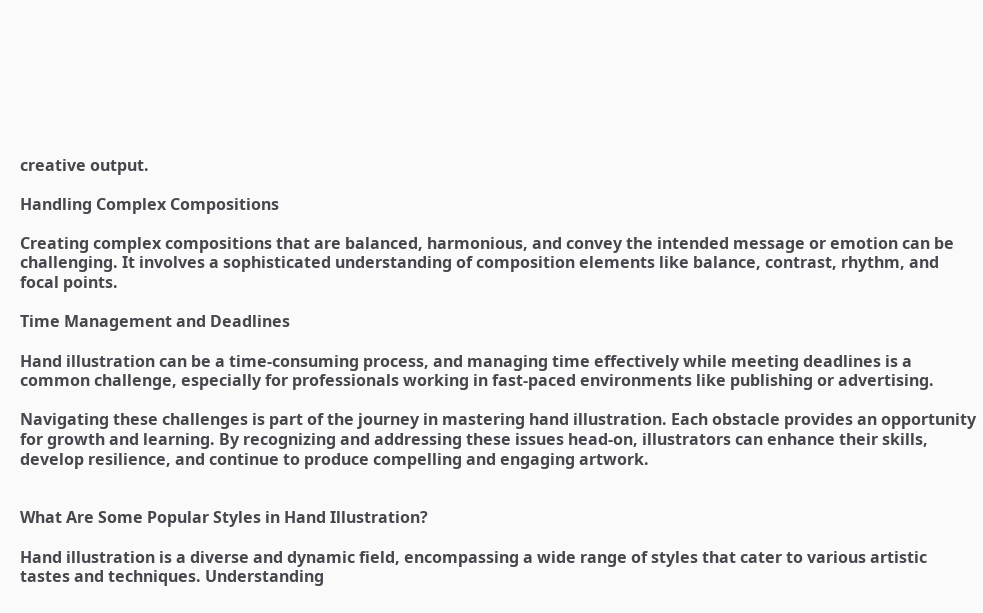creative output.

Handling Complex Compositions

Creating complex compositions that are balanced, harmonious, and convey the intended message or emotion can be challenging. It involves a sophisticated understanding of composition elements like balance, contrast, rhythm, and focal points.

Time Management and Deadlines

Hand illustration can be a time-consuming process, and managing time effectively while meeting deadlines is a common challenge, especially for professionals working in fast-paced environments like publishing or advertising.

Navigating these challenges is part of the journey in mastering hand illustration. Each obstacle provides an opportunity for growth and learning. By recognizing and addressing these issues head-on, illustrators can enhance their skills, develop resilience, and continue to produce compelling and engaging artwork.


What Are Some Popular Styles in Hand Illustration?

Hand illustration is a diverse and dynamic field, encompassing a wide range of styles that cater to various artistic tastes and techniques. Understanding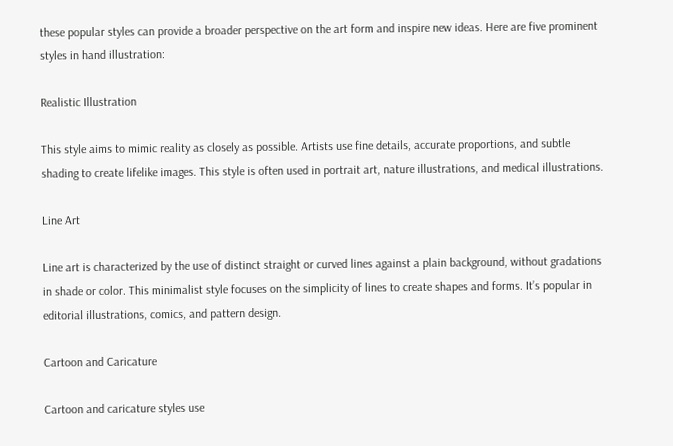these popular styles can provide a broader perspective on the art form and inspire new ideas. Here are five prominent styles in hand illustration:

Realistic Illustration

This style aims to mimic reality as closely as possible. Artists use fine details, accurate proportions, and subtle shading to create lifelike images. This style is often used in portrait art, nature illustrations, and medical illustrations.

Line Art

Line art is characterized by the use of distinct straight or curved lines against a plain background, without gradations in shade or color. This minimalist style focuses on the simplicity of lines to create shapes and forms. It’s popular in editorial illustrations, comics, and pattern design.

Cartoon and Caricature

Cartoon and caricature styles use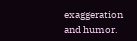exaggeration and humor.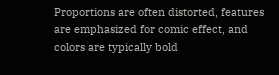Proportions are often distorted, features are emphasized for comic effect, and colors are typically bold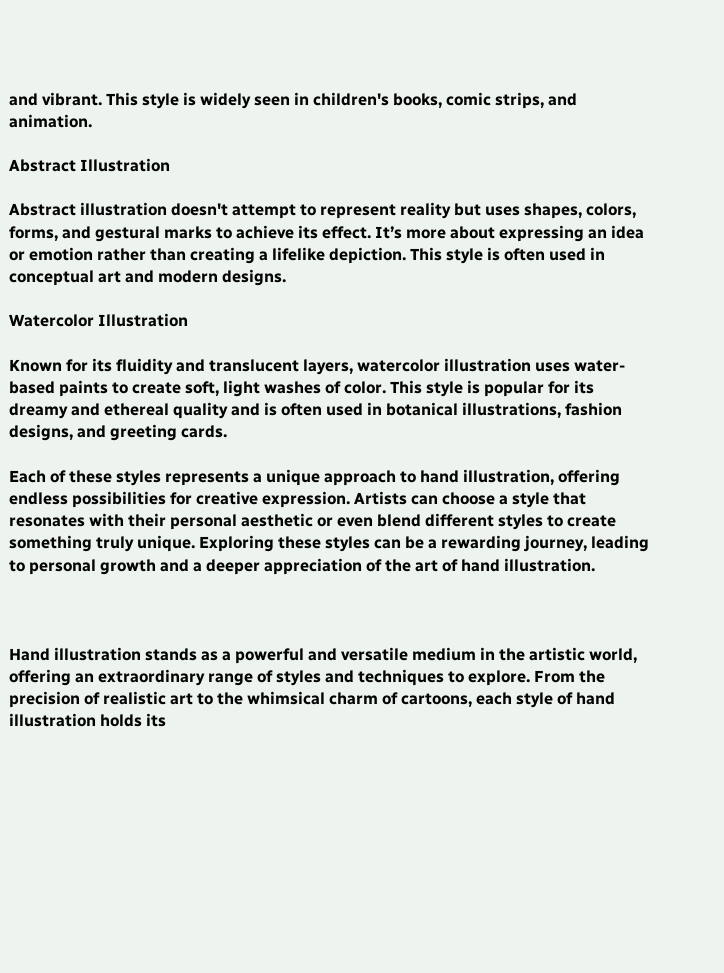and vibrant. This style is widely seen in children's books, comic strips, and animation.

Abstract Illustration

Abstract illustration doesn't attempt to represent reality but uses shapes, colors, forms, and gestural marks to achieve its effect. It’s more about expressing an idea or emotion rather than creating a lifelike depiction. This style is often used in conceptual art and modern designs.

Watercolor Illustration

Known for its fluidity and translucent layers, watercolor illustration uses water-based paints to create soft, light washes of color. This style is popular for its dreamy and ethereal quality and is often used in botanical illustrations, fashion designs, and greeting cards.

Each of these styles represents a unique approach to hand illustration, offering endless possibilities for creative expression. Artists can choose a style that resonates with their personal aesthetic or even blend different styles to create something truly unique. Exploring these styles can be a rewarding journey, leading to personal growth and a deeper appreciation of the art of hand illustration.



Hand illustration stands as a powerful and versatile medium in the artistic world, offering an extraordinary range of styles and techniques to explore. From the precision of realistic art to the whimsical charm of cartoons, each style of hand illustration holds its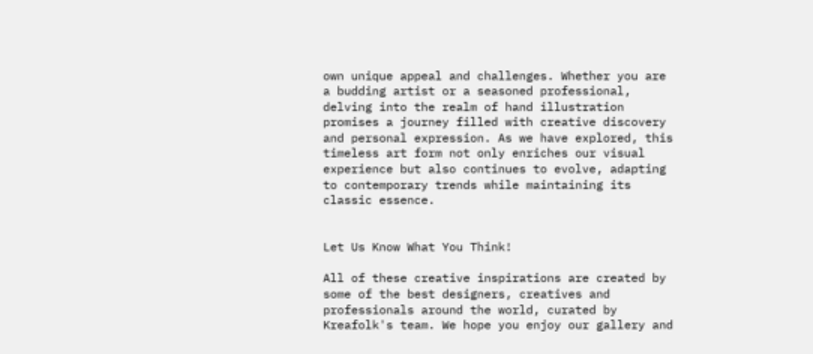own unique appeal and challenges. Whether you are a budding artist or a seasoned professional, delving into the realm of hand illustration promises a journey filled with creative discovery and personal expression. As we have explored, this timeless art form not only enriches our visual experience but also continues to evolve, adapting to contemporary trends while maintaining its classic essence.


Let Us Know What You Think!

All of these creative inspirations are created by some of the best designers, creatives and professionals around the world, curated by Kreafolk's team. We hope you enjoy our gallery and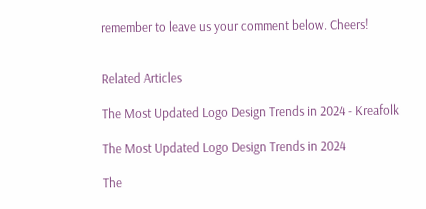remember to leave us your comment below. Cheers!


Related Articles

The Most Updated Logo Design Trends in 2024 - Kreafolk

The Most Updated Logo Design Trends in 2024

The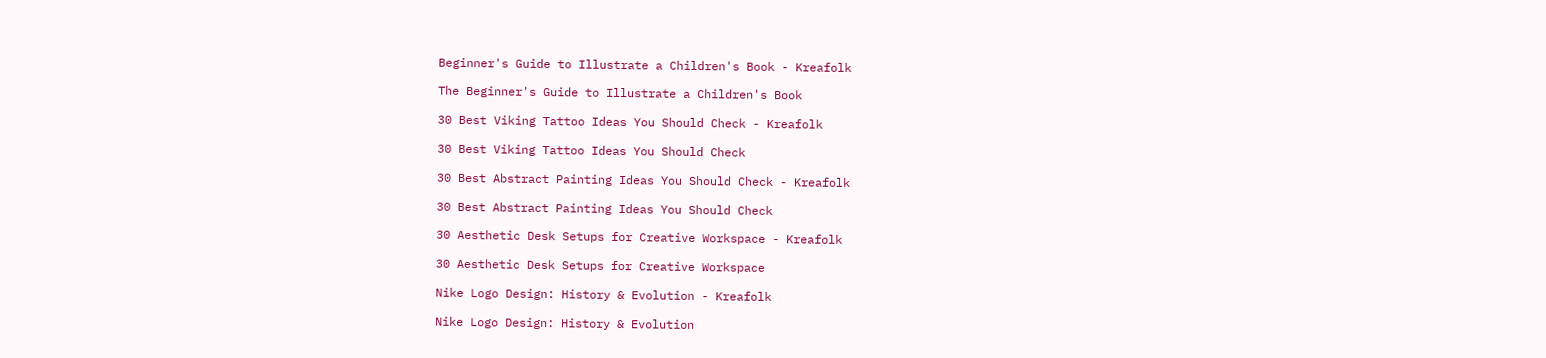Beginner's Guide to Illustrate a Children's Book - Kreafolk

The Beginner's Guide to Illustrate a Children's Book

30 Best Viking Tattoo Ideas You Should Check - Kreafolk

30 Best Viking Tattoo Ideas You Should Check

30 Best Abstract Painting Ideas You Should Check - Kreafolk

30 Best Abstract Painting Ideas You Should Check

30 Aesthetic Desk Setups for Creative Workspace - Kreafolk

30 Aesthetic Desk Setups for Creative Workspace

Nike Logo Design: History & Evolution - Kreafolk

Nike Logo Design: History & Evolution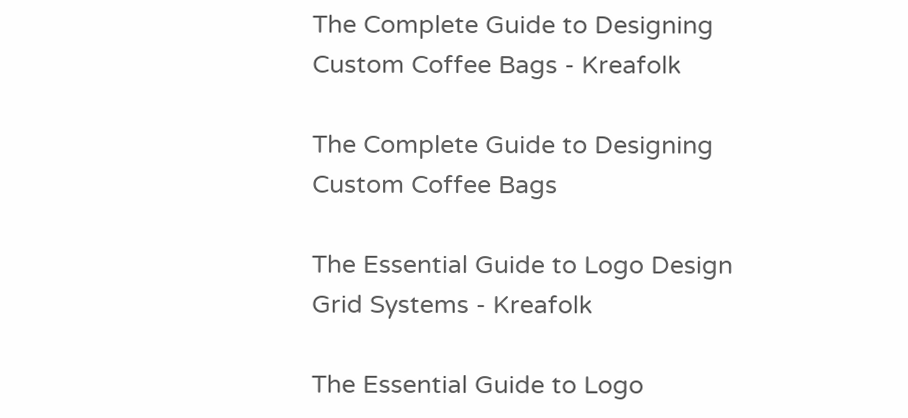The Complete Guide to Designing Custom Coffee Bags - Kreafolk

The Complete Guide to Designing Custom Coffee Bags

The Essential Guide to Logo Design Grid Systems - Kreafolk

The Essential Guide to Logo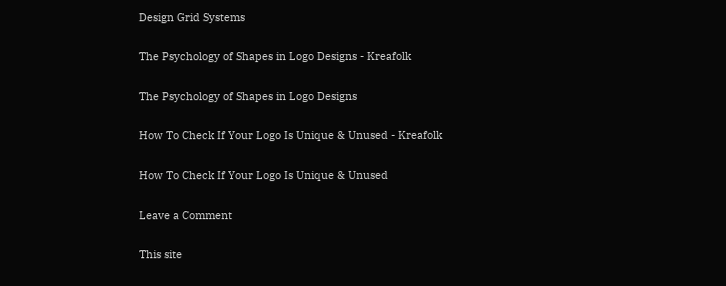Design Grid Systems

The Psychology of Shapes in Logo Designs - Kreafolk

The Psychology of Shapes in Logo Designs

How To Check If Your Logo Is Unique & Unused - Kreafolk

How To Check If Your Logo Is Unique & Unused

Leave a Comment

This site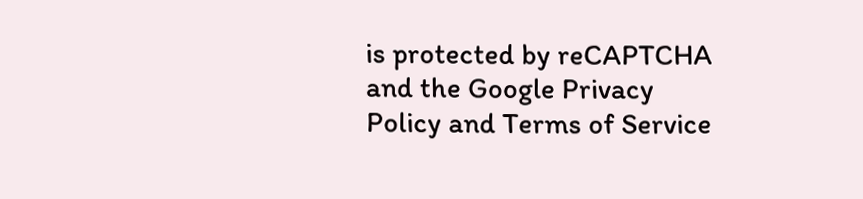is protected by reCAPTCHA and the Google Privacy Policy and Terms of Service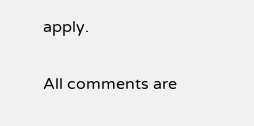apply.

All comments are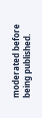moderated before being published.